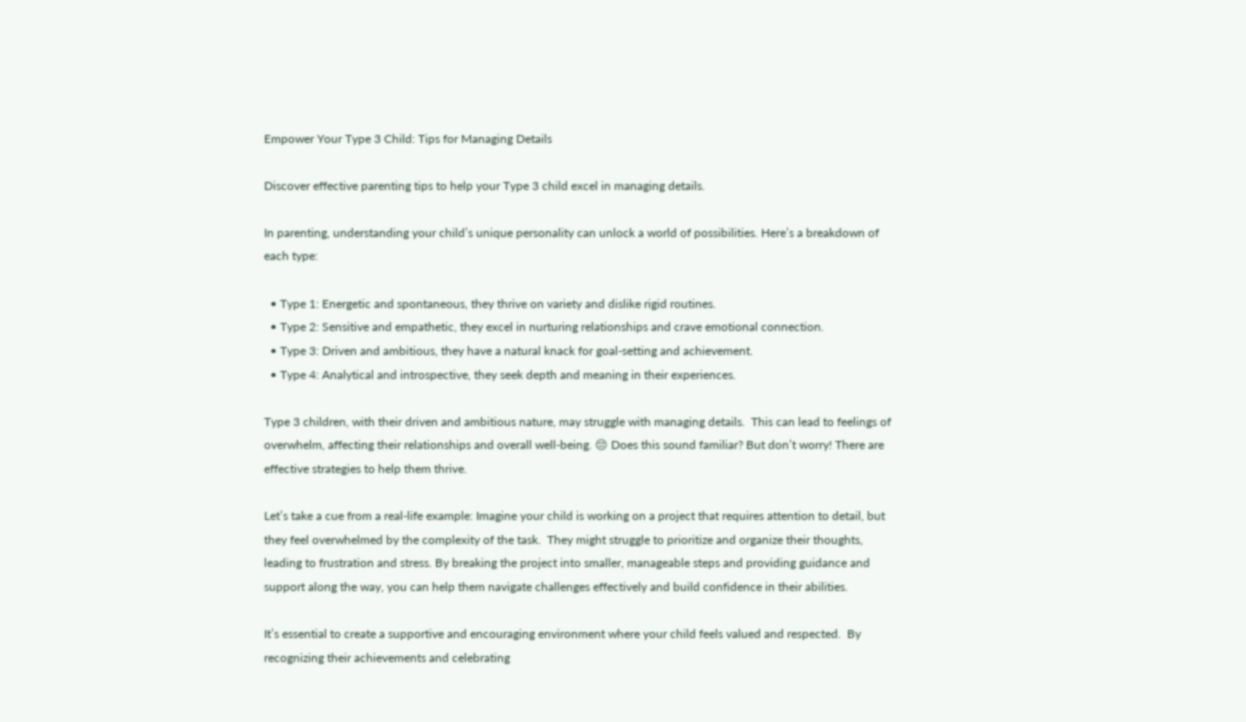Empower Your Type 3 Child: Tips for Managing Details

Discover effective parenting tips to help your Type 3 child excel in managing details.

In parenting, understanding your child’s unique personality can unlock a world of possibilities. Here’s a breakdown of each type:

  • Type 1: Energetic and spontaneous, they thrive on variety and dislike rigid routines.
  • Type 2: Sensitive and empathetic, they excel in nurturing relationships and crave emotional connection.
  • Type 3: Driven and ambitious, they have a natural knack for goal-setting and achievement.
  • Type 4: Analytical and introspective, they seek depth and meaning in their experiences.

Type 3 children, with their driven and ambitious nature, may struggle with managing details.  This can lead to feelings of overwhelm, affecting their relationships and overall well-being. 😔 Does this sound familiar? But don’t worry! There are effective strategies to help them thrive.

Let’s take a cue from a real-life example: Imagine your child is working on a project that requires attention to detail, but they feel overwhelmed by the complexity of the task.  They might struggle to prioritize and organize their thoughts, leading to frustration and stress. By breaking the project into smaller, manageable steps and providing guidance and support along the way, you can help them navigate challenges effectively and build confidence in their abilities.

It’s essential to create a supportive and encouraging environment where your child feels valued and respected.  By recognizing their achievements and celebrating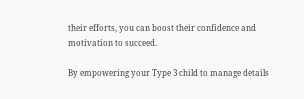their efforts, you can boost their confidence and motivation to succeed.

By empowering your Type 3 child to manage details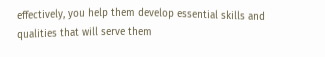effectively, you help them develop essential skills and qualities that will serve them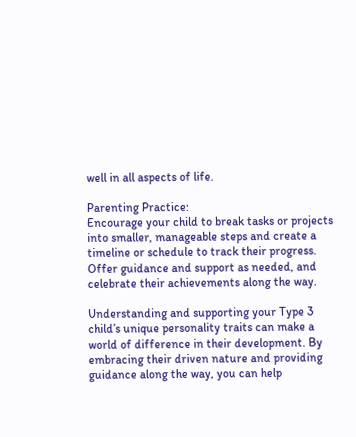well in all aspects of life.

Parenting Practice:
Encourage your child to break tasks or projects into smaller, manageable steps and create a timeline or schedule to track their progress. Offer guidance and support as needed, and celebrate their achievements along the way.

Understanding and supporting your Type 3 child’s unique personality traits can make a world of difference in their development. By embracing their driven nature and providing guidance along the way, you can help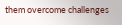them overcome challenges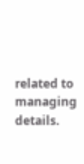related to managing details.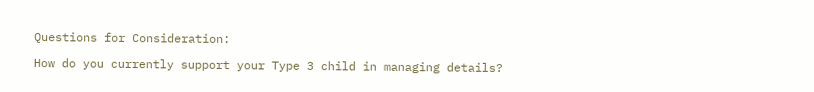Questions for Consideration:

How do you currently support your Type 3 child in managing details?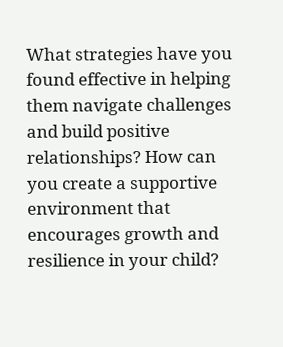What strategies have you found effective in helping them navigate challenges and build positive relationships? How can you create a supportive environment that encourages growth and resilience in your child?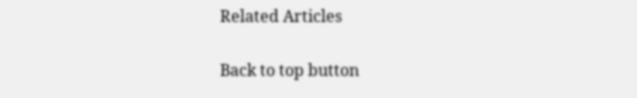Related Articles

Back to top button